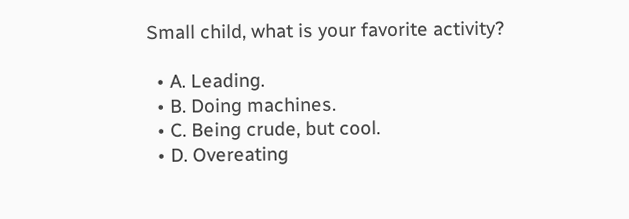Small child, what is your favorite activity?

  • A. Leading.
  • B. Doing machines.
  • C. Being crude, but cool.
  • D. Overeating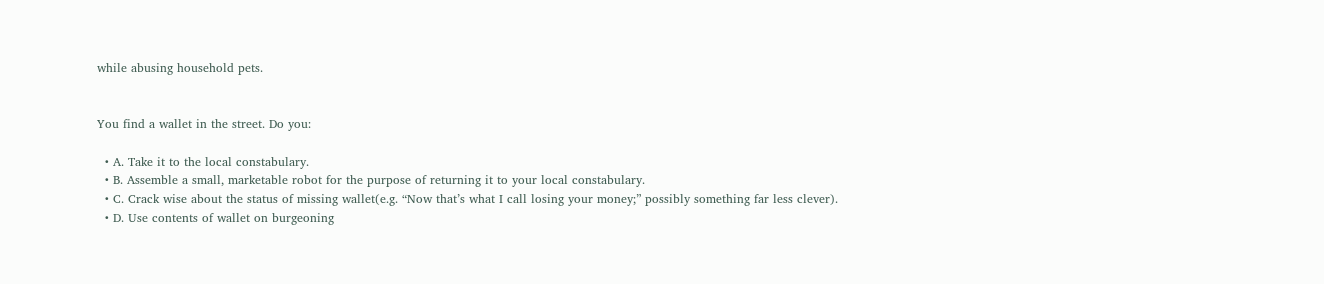while abusing household pets.


You find a wallet in the street. Do you:

  • A. Take it to the local constabulary.
  • B. Assemble a small, marketable robot for the purpose of returning it to your local constabulary.
  • C. Crack wise about the status of missing wallet(e.g. “Now that’s what I call losing your money;” possibly something far less clever).
  • D. Use contents of wallet on burgeoning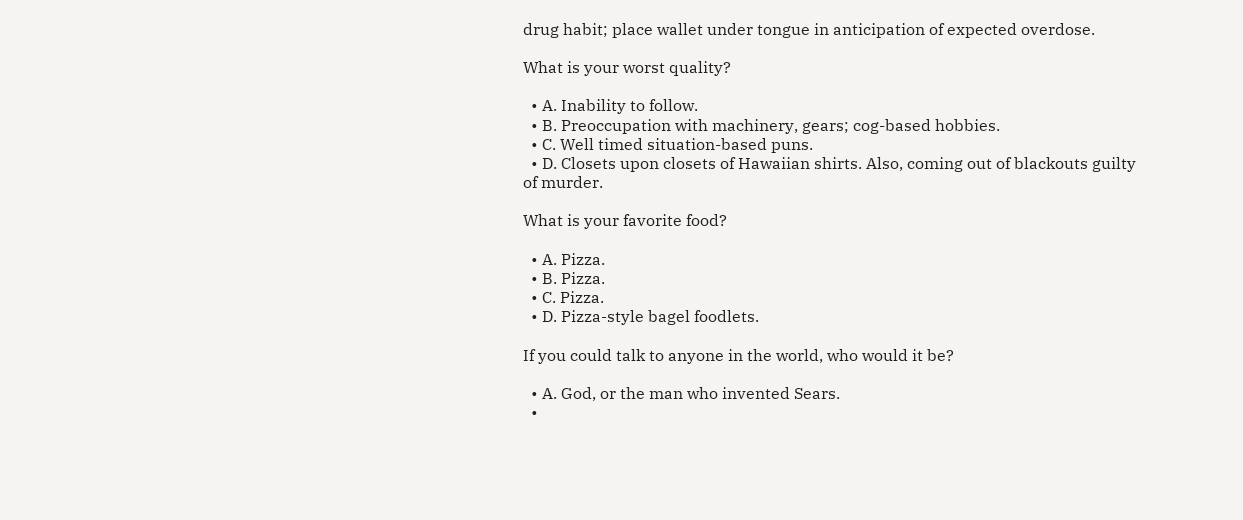drug habit; place wallet under tongue in anticipation of expected overdose.

What is your worst quality?

  • A. Inability to follow.
  • B. Preoccupation with machinery, gears; cog-based hobbies.
  • C. Well timed situation-based puns.
  • D. Closets upon closets of Hawaiian shirts. Also, coming out of blackouts guilty of murder.

What is your favorite food?

  • A. Pizza.
  • B. Pizza.
  • C. Pizza.
  • D. Pizza-style bagel foodlets.

If you could talk to anyone in the world, who would it be?

  • A. God, or the man who invented Sears.
  •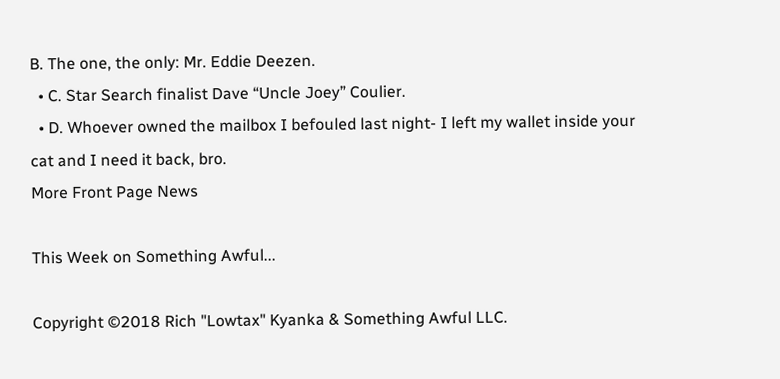B. The one, the only: Mr. Eddie Deezen.
  • C. Star Search finalist Dave “Uncle Joey” Coulier.
  • D. Whoever owned the mailbox I befouled last night- I left my wallet inside your cat and I need it back, bro.
More Front Page News

This Week on Something Awful...

Copyright ©2018 Rich "Lowtax" Kyanka & Something Awful LLC.